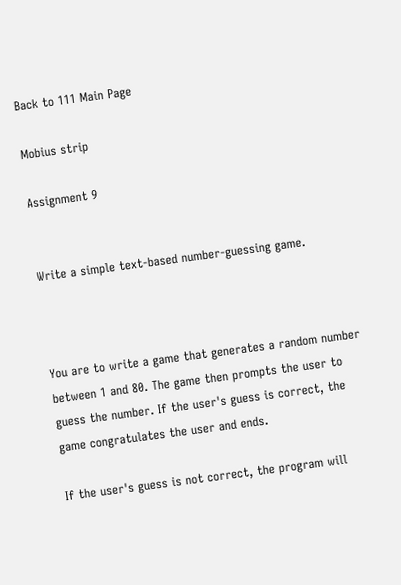Back to 111 Main Page

Mobius strip

Assignment 9


Write a simple text-based number-guessing game.



You are to write a game that generates a random number between 1 and 80. The game then prompts the user to guess the number. If the user's guess is correct, the game congratulates the user and ends.

If the user's guess is not correct, the program will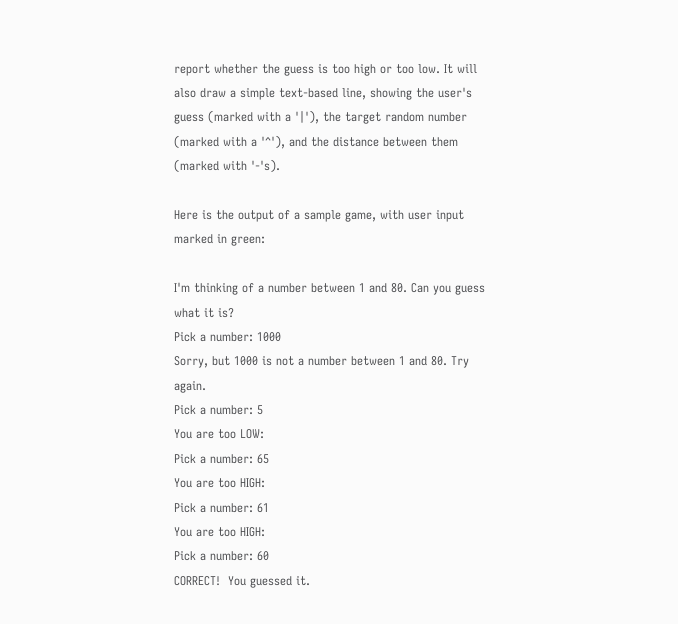report whether the guess is too high or too low. It will also draw a simple text-based line, showing the user's guess (marked with a '|'), the target random number (marked with a '^'), and the distance between them (marked with '-'s).

Here is the output of a sample game, with user input marked in green:

I'm thinking of a number between 1 and 80. Can you guess what it is?
Pick a number: 1000
Sorry, but 1000 is not a number between 1 and 80. Try again.
Pick a number: 5
You are too LOW:
Pick a number: 65
You are too HIGH:
Pick a number: 61
You are too HIGH:
Pick a number: 60
CORRECT!  You guessed it.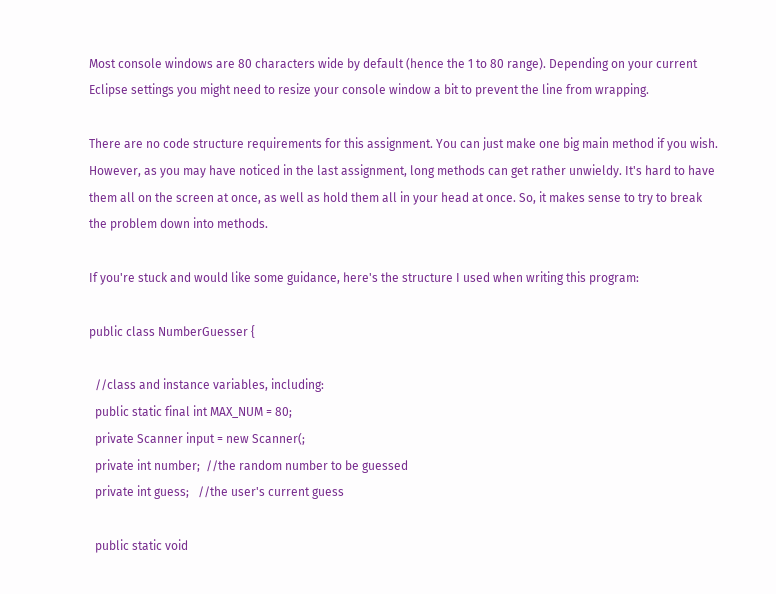Most console windows are 80 characters wide by default (hence the 1 to 80 range). Depending on your current Eclipse settings you might need to resize your console window a bit to prevent the line from wrapping.

There are no code structure requirements for this assignment. You can just make one big main method if you wish. However, as you may have noticed in the last assignment, long methods can get rather unwieldy. It's hard to have them all on the screen at once, as well as hold them all in your head at once. So, it makes sense to try to break the problem down into methods.

If you're stuck and would like some guidance, here's the structure I used when writing this program:

public class NumberGuesser {

  //class and instance variables, including:
  public static final int MAX_NUM = 80;
  private Scanner input = new Scanner(;
  private int number;  //the random number to be guessed
  private int guess;   //the user's current guess

  public static void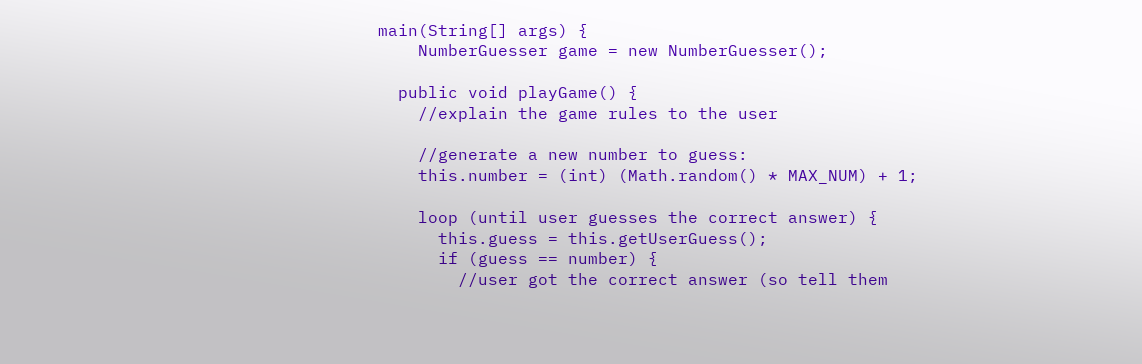main(String[] args) {
    NumberGuesser game = new NumberGuesser();

  public void playGame() {
    //explain the game rules to the user

    //generate a new number to guess:
    this.number = (int) (Math.random() * MAX_NUM) + 1;

    loop (until user guesses the correct answer) {
      this.guess = this.getUserGuess();
      if (guess == number) {
        //user got the correct answer (so tell them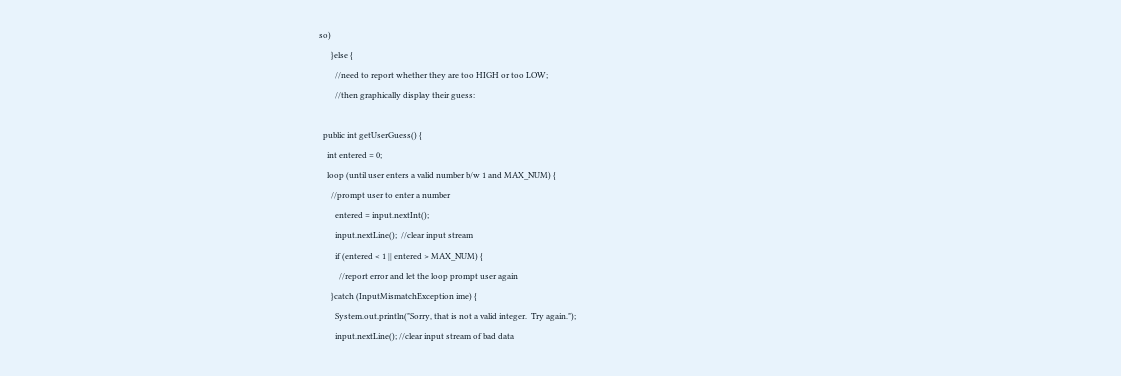so)
      }else {
        //need to report whether they are too HIGH or too LOW;
        //then graphically display their guess:

  public int getUserGuess() {
    int entered = 0;
    loop (until user enters a valid number b/w 1 and MAX_NUM) {
      //prompt user to enter a number
        entered = input.nextInt();
        input.nextLine();  //clear input stream
        if (entered < 1 || entered > MAX_NUM) {
          //report error and let the loop prompt user again
      }catch (InputMismatchException ime) {
        System.out.println("Sorry, that is not a valid integer.  Try again.");
        input.nextLine(); //clear input stream of bad data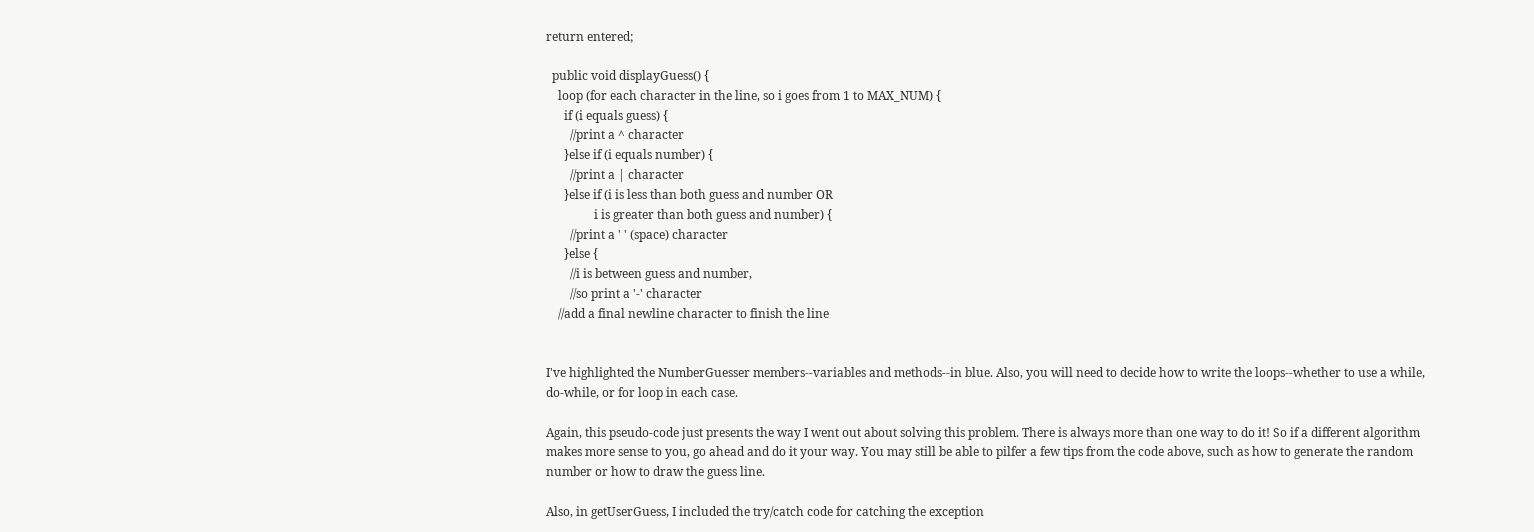return entered;

  public void displayGuess() {
    loop (for each character in the line, so i goes from 1 to MAX_NUM) {
      if (i equals guess) {
        //print a ^ character
      }else if (i equals number) {
        //print a | character
      }else if (i is less than both guess and number OR
                i is greater than both guess and number) {
        //print a ' ' (space) character
      }else {
        //i is between guess and number,
        //so print a '-' character
    //add a final newline character to finish the line


I've highlighted the NumberGuesser members--variables and methods--in blue. Also, you will need to decide how to write the loops--whether to use a while, do-while, or for loop in each case.

Again, this pseudo-code just presents the way I went out about solving this problem. There is always more than one way to do it! So if a different algorithm makes more sense to you, go ahead and do it your way. You may still be able to pilfer a few tips from the code above, such as how to generate the random number or how to draw the guess line.

Also, in getUserGuess, I included the try/catch code for catching the exception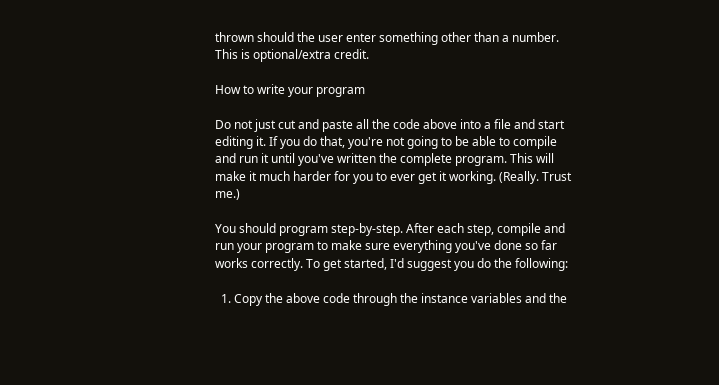thrown should the user enter something other than a number. This is optional/extra credit.

How to write your program

Do not just cut and paste all the code above into a file and start editing it. If you do that, you're not going to be able to compile and run it until you've written the complete program. This will make it much harder for you to ever get it working. (Really. Trust me.)

You should program step-by-step. After each step, compile and run your program to make sure everything you've done so far works correctly. To get started, I'd suggest you do the following:

  1. Copy the above code through the instance variables and the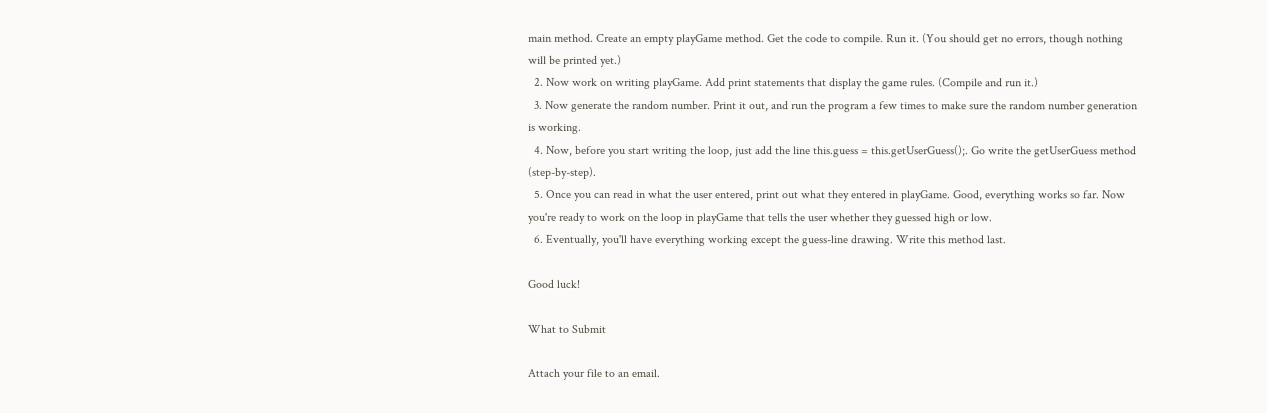main method. Create an empty playGame method. Get the code to compile. Run it. (You should get no errors, though nothing will be printed yet.)
  2. Now work on writing playGame. Add print statements that display the game rules. (Compile and run it.)
  3. Now generate the random number. Print it out, and run the program a few times to make sure the random number generation is working.
  4. Now, before you start writing the loop, just add the line this.guess = this.getUserGuess();. Go write the getUserGuess method (step-by-step).
  5. Once you can read in what the user entered, print out what they entered in playGame. Good, everything works so far. Now you're ready to work on the loop in playGame that tells the user whether they guessed high or low.
  6. Eventually, you'll have everything working except the guess-line drawing. Write this method last.

Good luck!

What to Submit

Attach your file to an email.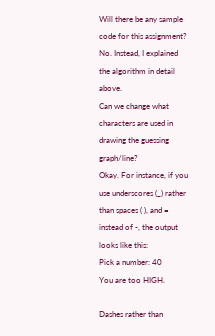Will there be any sample code for this assignment?
No. Instead, I explained the algorithm in detail above.
Can we change what characters are used in drawing the guessing graph/line?
Okay. For instance, if you use underscores (_) rather than spaces ( ), and = instead of -, the output looks like this:
Pick a number: 40
You are too HIGH.

Dashes rather than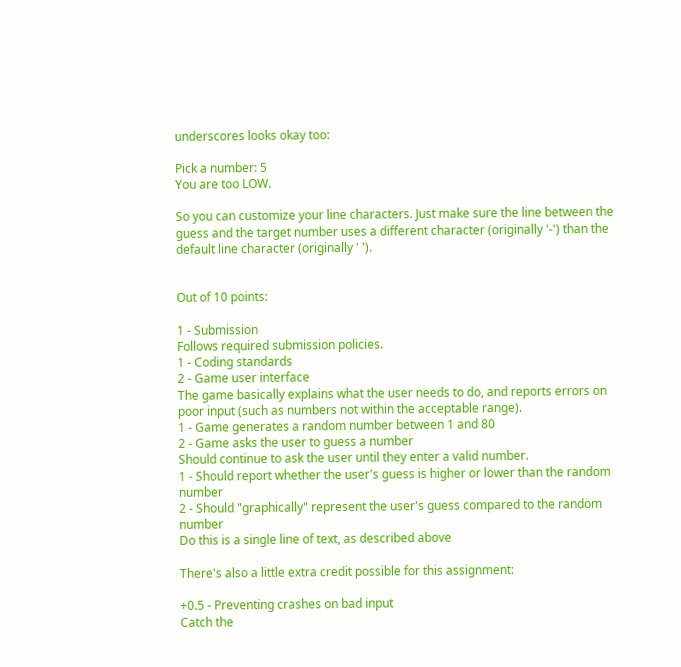underscores looks okay too:

Pick a number: 5
You are too LOW.

So you can customize your line characters. Just make sure the line between the guess and the target number uses a different character (originally '-') than the default line character (originally ' ').


Out of 10 points:

1 - Submission
Follows required submission policies.
1 - Coding standards
2 - Game user interface
The game basically explains what the user needs to do, and reports errors on poor input (such as numbers not within the acceptable range).
1 - Game generates a random number between 1 and 80
2 - Game asks the user to guess a number
Should continue to ask the user until they enter a valid number.
1 - Should report whether the user's guess is higher or lower than the random number
2 - Should "graphically" represent the user's guess compared to the random number
Do this is a single line of text, as described above

There's also a little extra credit possible for this assignment:

+0.5 - Preventing crashes on bad input
Catch the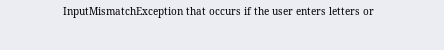InputMismatchException that occurs if the user enters letters or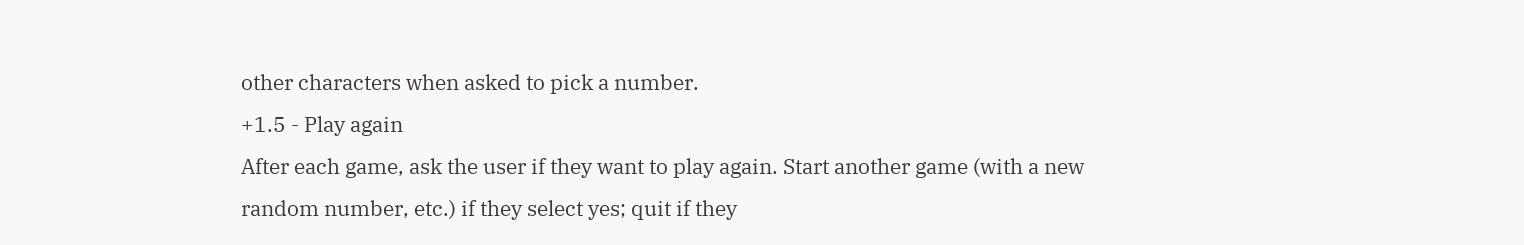other characters when asked to pick a number.
+1.5 - Play again
After each game, ask the user if they want to play again. Start another game (with a new random number, etc.) if they select yes; quit if they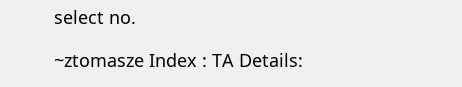select no.

~ztomasze Index : TA Details: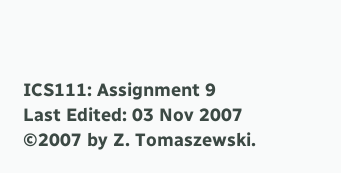ICS111: Assignment 9
Last Edited: 03 Nov 2007
©2007 by Z. Tomaszewski.